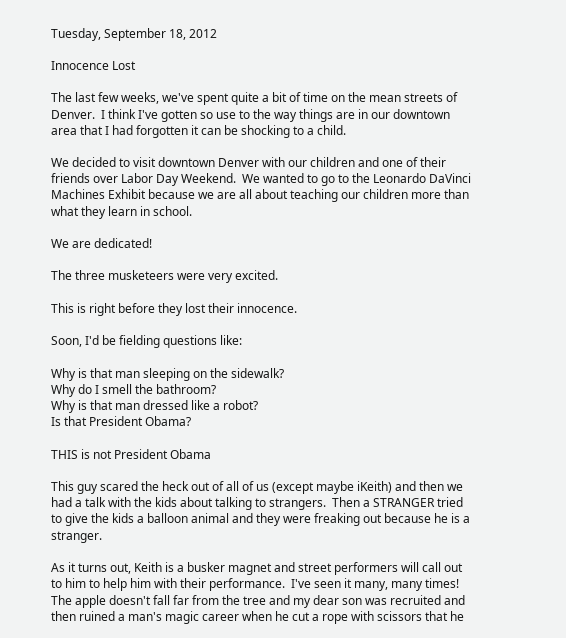Tuesday, September 18, 2012

Innocence Lost

The last few weeks, we've spent quite a bit of time on the mean streets of Denver.  I think I've gotten so use to the way things are in our downtown area that I had forgotten it can be shocking to a child.

We decided to visit downtown Denver with our children and one of their friends over Labor Day Weekend.  We wanted to go to the Leonardo DaVinci Machines Exhibit because we are all about teaching our children more than what they learn in school.

We are dedicated!

The three musketeers were very excited.

This is right before they lost their innocence.

Soon, I'd be fielding questions like:

Why is that man sleeping on the sidewalk?
Why do I smell the bathroom?
Why is that man dressed like a robot?
Is that President Obama?

THIS is not President Obama

This guy scared the heck out of all of us (except maybe iKeith) and then we had a talk with the kids about talking to strangers.  Then a STRANGER tried to give the kids a balloon animal and they were freaking out because he is a stranger.

As it turns out, Keith is a busker magnet and street performers will call out to him to help him with their performance.  I've seen it many, many times!  The apple doesn't fall far from the tree and my dear son was recruited and then ruined a man's magic career when he cut a rope with scissors that he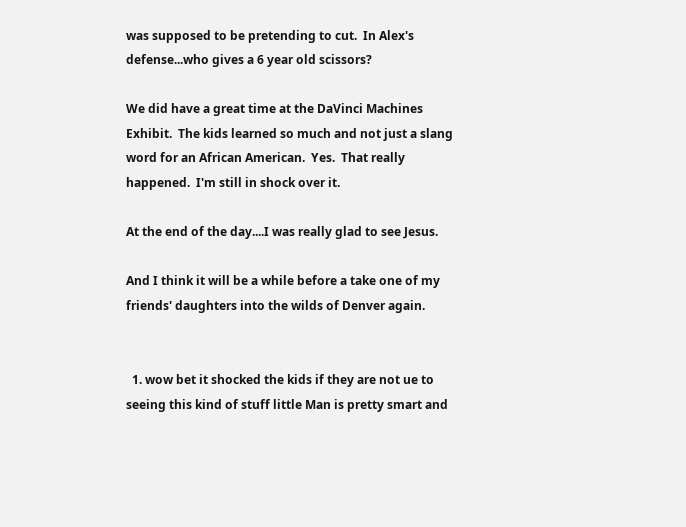was supposed to be pretending to cut.  In Alex's defense...who gives a 6 year old scissors?

We did have a great time at the DaVinci Machines Exhibit.  The kids learned so much and not just a slang word for an African American.  Yes.  That really happened.  I'm still in shock over it.

At the end of the day....I was really glad to see Jesus.

And I think it will be a while before a take one of my friends' daughters into the wilds of Denver again.


  1. wow bet it shocked the kids if they are not ue to seeing this kind of stuff little Man is pretty smart and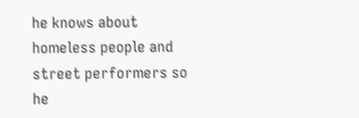he knows about homeless people and street performers so he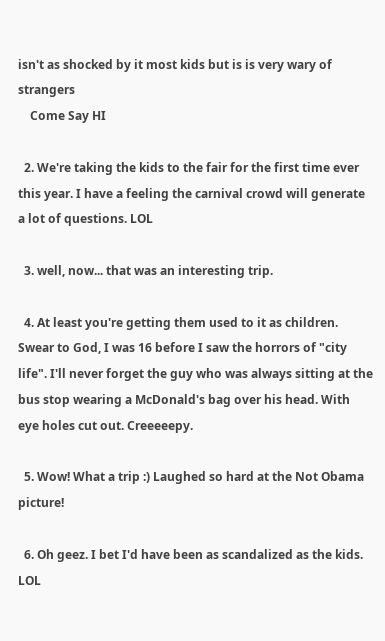isn't as shocked by it most kids but is is very wary of strangers
    Come Say HI

  2. We're taking the kids to the fair for the first time ever this year. I have a feeling the carnival crowd will generate a lot of questions. LOL

  3. well, now... that was an interesting trip.

  4. At least you're getting them used to it as children. Swear to God, I was 16 before I saw the horrors of "city life". I'll never forget the guy who was always sitting at the bus stop wearing a McDonald's bag over his head. With eye holes cut out. Creeeeepy.

  5. Wow! What a trip :) Laughed so hard at the Not Obama picture!

  6. Oh geez. I bet I'd have been as scandalized as the kids. LOL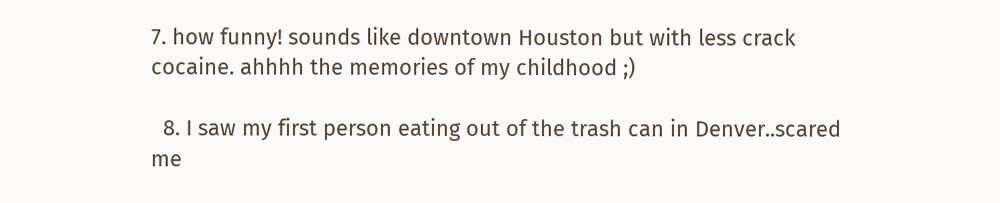7. how funny! sounds like downtown Houston but with less crack cocaine. ahhhh the memories of my childhood ;)

  8. I saw my first person eating out of the trash can in Denver..scared me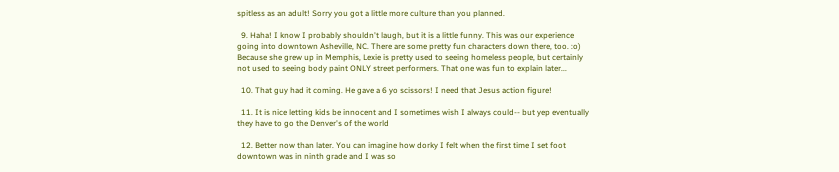spitless as an adult! Sorry you got a little more culture than you planned.

  9. Haha! I know I probably shouldn't laugh, but it is a little funny. This was our experience going into downtown Asheville, NC. There are some pretty fun characters down there, too. :o) Because she grew up in Memphis, Lexie is pretty used to seeing homeless people, but certainly not used to seeing body paint ONLY street performers. That one was fun to explain later...

  10. That guy had it coming. He gave a 6 yo scissors! I need that Jesus action figure!

  11. It is nice letting kids be innocent and I sometimes wish I always could-- but yep eventually they have to go the Denver's of the world

  12. Better now than later. You can imagine how dorky I felt when the first time I set foot downtown was in ninth grade and I was so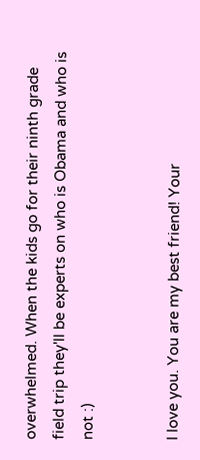overwhelmed. When the kids go for their ninth grade field trip they'll be experts on who is Obama and who is not :)


I love you. You are my best friend! Your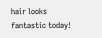hair looks fantastic today!